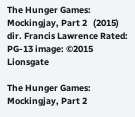The Hunger Games: Mockingjay, Part 2   (2015) dir. Francis Lawrence Rated: PG-13 image: ©2015  Lionsgate

The Hunger Games: Mockingjay, Part 2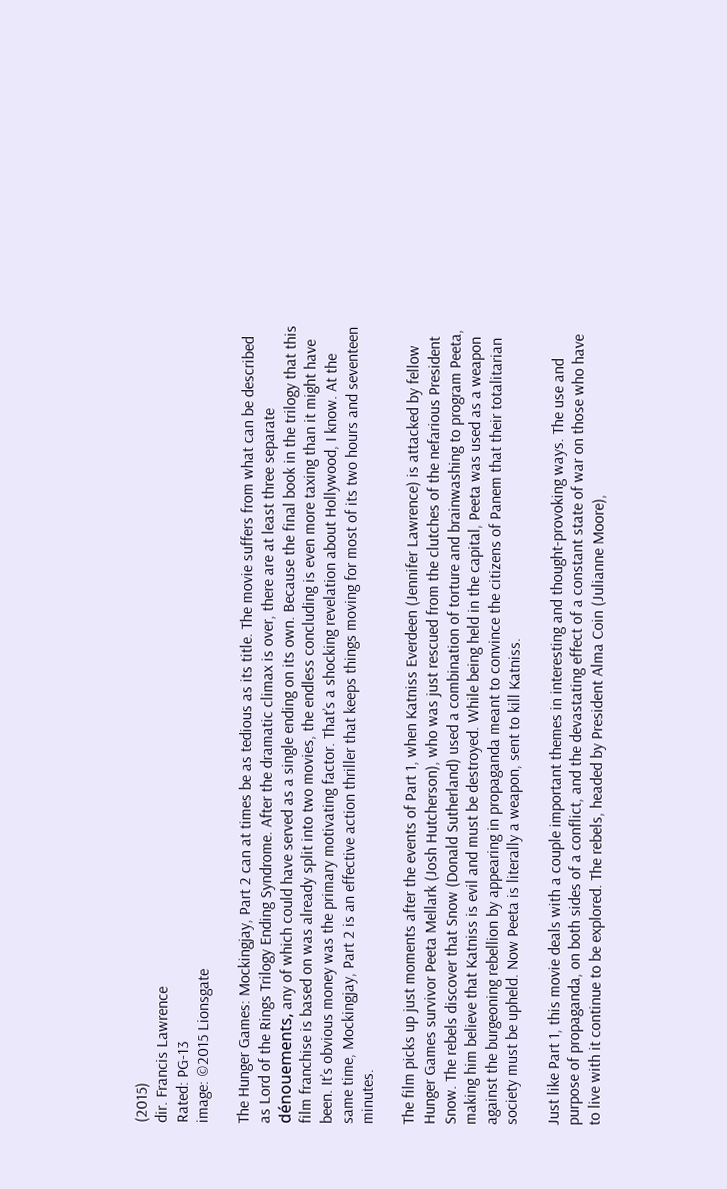(2015)
dir. Francis Lawrence
Rated: PG-13
image: ©2015 Lionsgate

The Hunger Games: Mockingjay, Part 2 can at times be as tedious as its title. The movie suffers from what can be described as Lord of the Rings Trilogy Ending Syndrome. After the dramatic climax is over, there are at least three separate dénouements, any of which could have served as a single ending on its own. Because the final book in the trilogy that this film franchise is based on was already split into two movies, the endless concluding is even more taxing than it might have been. It’s obvious money was the primary motivating factor. That’s a shocking revelation about Hollywood, I know. At the same time, Mockingjay, Part 2 is an effective action thriller that keeps things moving for most of its two hours and seventeen minutes.

The film picks up just moments after the events of Part 1, when Katniss Everdeen (Jennifer Lawrence) is attacked by fellow Hunger Games survivor Peeta Mellark (Josh Hutcherson), who was just rescued from the clutches of the nefarious President Snow. The rebels discover that Snow (Donald Sutherland) used a combination of torture and brainwashing to program Peeta, making him believe that Katniss is evil and must be destroyed. While being held in the capital, Peeta was used as a weapon against the burgeoning rebellion by appearing in propaganda meant to convince the citizens of Panem that their totalitarian society must be upheld. Now Peeta is literally a weapon, sent to kill Katniss.

Just like Part 1, this movie deals with a couple important themes in interesting and thought-provoking ways. The use and purpose of propaganda, on both sides of a conflict, and the devastating effect of a constant state of war on those who have to live with it continue to be explored. The rebels, headed by President Alma Coin (Julianne Moore),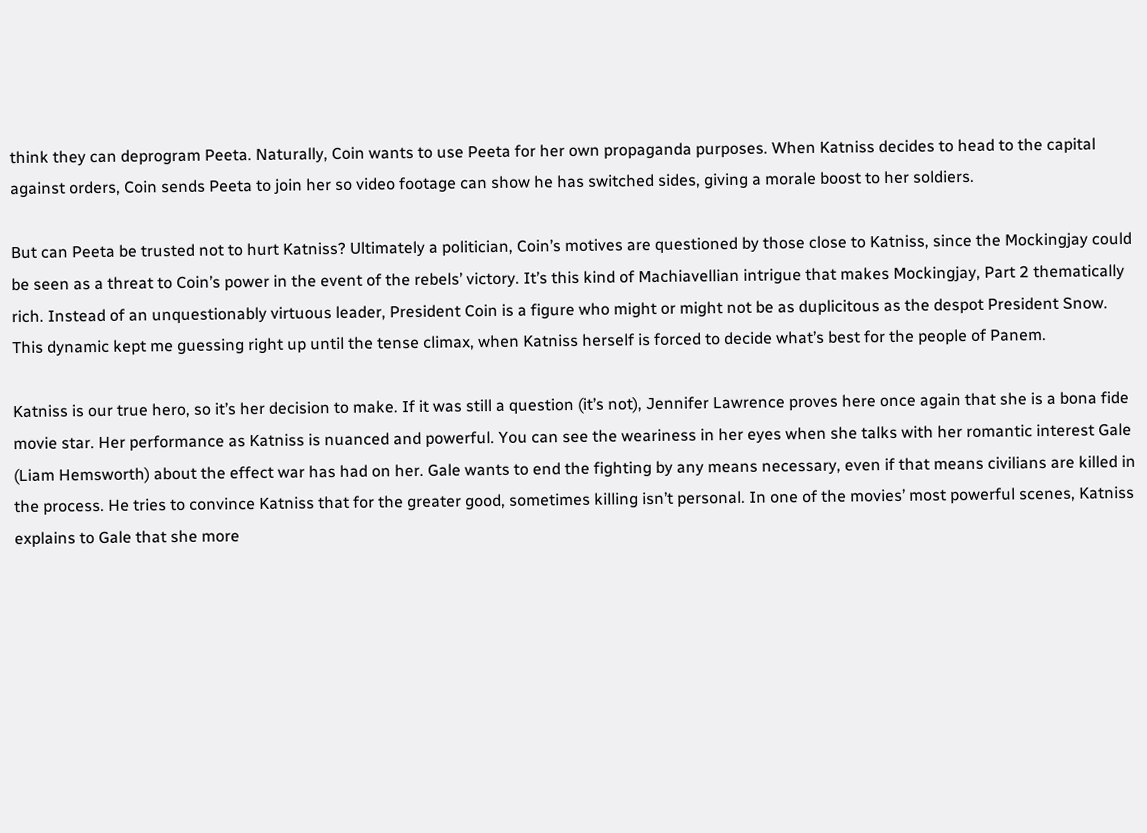think they can deprogram Peeta. Naturally, Coin wants to use Peeta for her own propaganda purposes. When Katniss decides to head to the capital against orders, Coin sends Peeta to join her so video footage can show he has switched sides, giving a morale boost to her soldiers.

But can Peeta be trusted not to hurt Katniss? Ultimately a politician, Coin’s motives are questioned by those close to Katniss, since the Mockingjay could be seen as a threat to Coin’s power in the event of the rebels’ victory. It’s this kind of Machiavellian intrigue that makes Mockingjay, Part 2 thematically rich. Instead of an unquestionably virtuous leader, President Coin is a figure who might or might not be as duplicitous as the despot President Snow. This dynamic kept me guessing right up until the tense climax, when Katniss herself is forced to decide what’s best for the people of Panem.

Katniss is our true hero, so it’s her decision to make. If it was still a question (it’s not), Jennifer Lawrence proves here once again that she is a bona fide movie star. Her performance as Katniss is nuanced and powerful. You can see the weariness in her eyes when she talks with her romantic interest Gale (Liam Hemsworth) about the effect war has had on her. Gale wants to end the fighting by any means necessary, even if that means civilians are killed in the process. He tries to convince Katniss that for the greater good, sometimes killing isn’t personal. In one of the movies’ most powerful scenes, Katniss explains to Gale that she more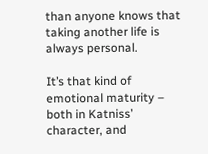than anyone knows that taking another life is always personal.

It’s that kind of emotional maturity – both in Katniss’ character, and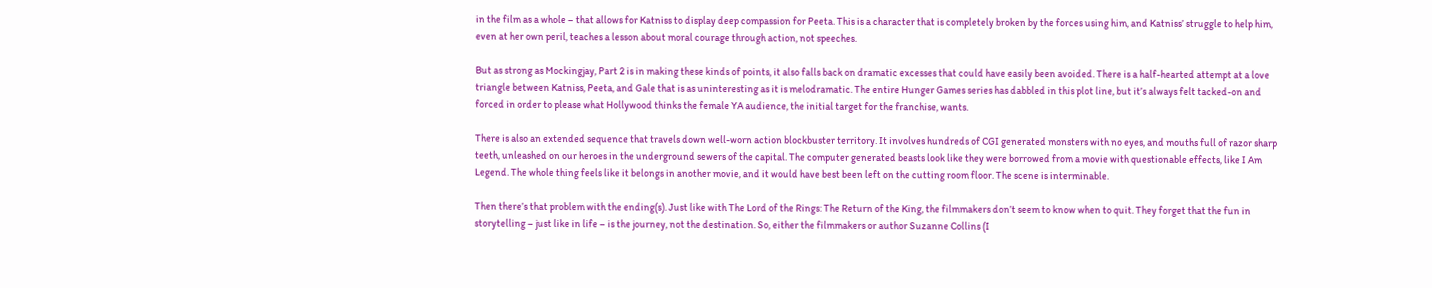in the film as a whole – that allows for Katniss to display deep compassion for Peeta. This is a character that is completely broken by the forces using him, and Katniss’ struggle to help him, even at her own peril, teaches a lesson about moral courage through action, not speeches.

But as strong as Mockingjay, Part 2 is in making these kinds of points, it also falls back on dramatic excesses that could have easily been avoided. There is a half-hearted attempt at a love triangle between Katniss, Peeta, and Gale that is as uninteresting as it is melodramatic. The entire Hunger Games series has dabbled in this plot line, but it’s always felt tacked-on and forced in order to please what Hollywood thinks the female YA audience, the initial target for the franchise, wants.

There is also an extended sequence that travels down well-worn action blockbuster territory. It involves hundreds of CGI generated monsters with no eyes, and mouths full of razor sharp teeth, unleashed on our heroes in the underground sewers of the capital. The computer generated beasts look like they were borrowed from a movie with questionable effects, like I Am Legend. The whole thing feels like it belongs in another movie, and it would have best been left on the cutting room floor. The scene is interminable.

Then there’s that problem with the ending(s). Just like with The Lord of the Rings: The Return of the King, the filmmakers don’t seem to know when to quit. They forget that the fun in storytelling – just like in life – is the journey, not the destination. So, either the filmmakers or author Suzanne Collins (I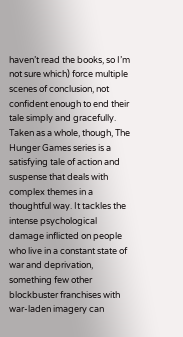haven’t read the books, so I’m not sure which) force multiple scenes of conclusion, not confident enough to end their tale simply and gracefully. Taken as a whole, though, The Hunger Games series is a satisfying tale of action and suspense that deals with complex themes in a thoughtful way. It tackles the intense psychological damage inflicted on people who live in a constant state of war and deprivation, something few other blockbuster franchises with war-laden imagery can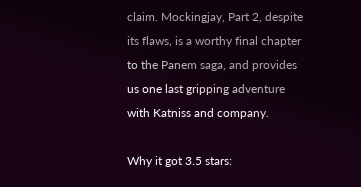claim. Mockingjay, Part 2, despite its flaws, is a worthy final chapter to the Panem saga, and provides us one last gripping adventure with Katniss and company.

Why it got 3.5 stars: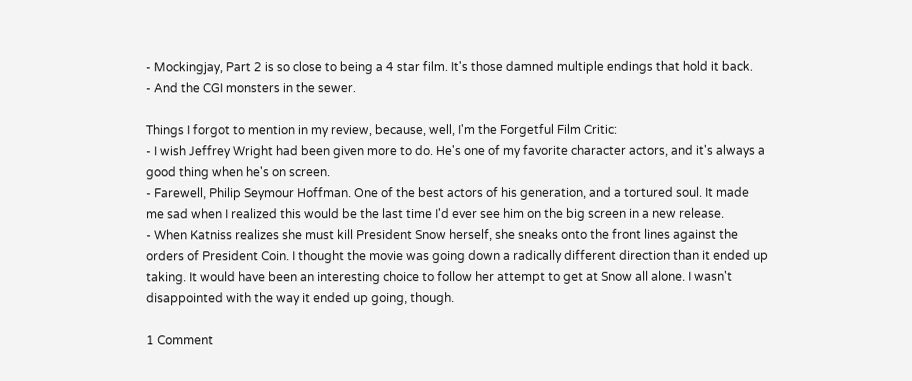- Mockingjay, Part 2 is so close to being a 4 star film. It's those damned multiple endings that hold it back.
- And the CGI monsters in the sewer.

Things I forgot to mention in my review, because, well, I'm the Forgetful Film Critic:
- I wish Jeffrey Wright had been given more to do. He's one of my favorite character actors, and it's always a good thing when he's on screen.
- Farewell, Philip Seymour Hoffman. One of the best actors of his generation, and a tortured soul. It made me sad when I realized this would be the last time I'd ever see him on the big screen in a new release.
- When Katniss realizes she must kill President Snow herself, she sneaks onto the front lines against the orders of President Coin. I thought the movie was going down a radically different direction than it ended up taking. It would have been an interesting choice to follow her attempt to get at Snow all alone. I wasn't disappointed with the way it ended up going, though.

1 Comment